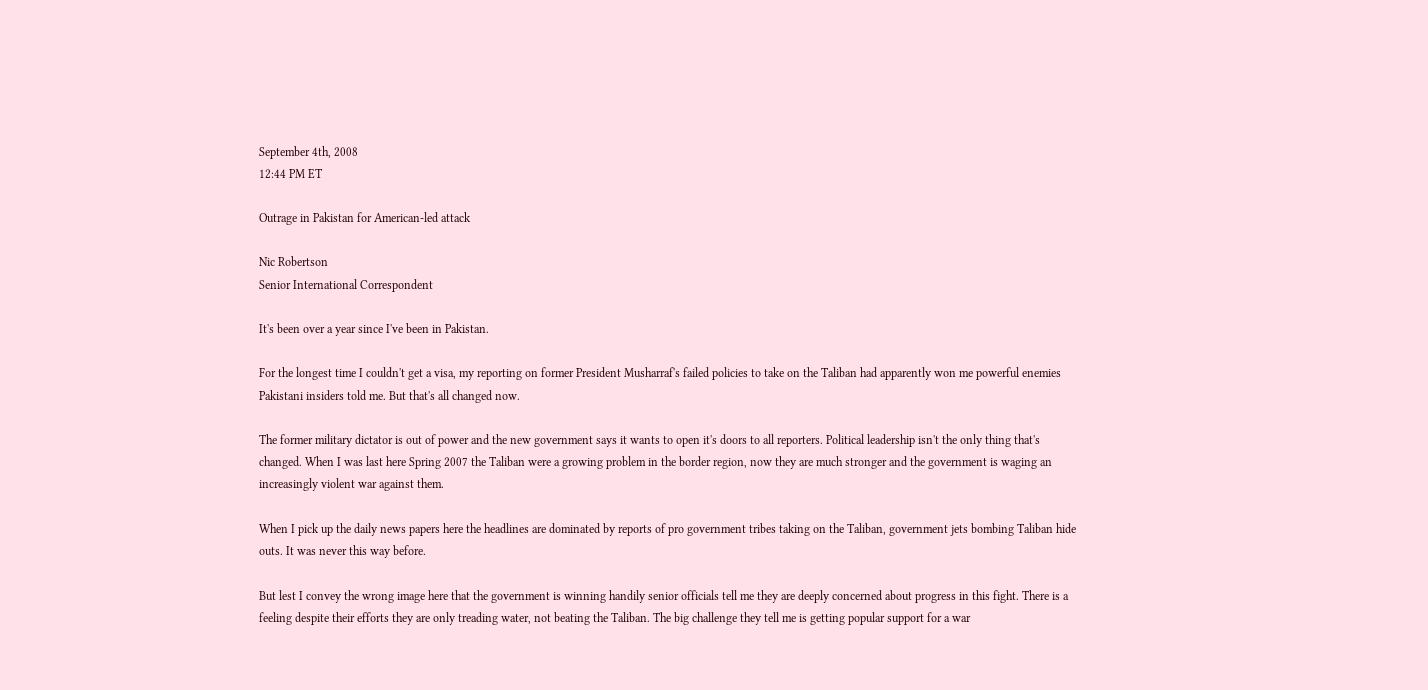September 4th, 2008
12:44 PM ET

Outrage in Pakistan for American-led attack

Nic Robertson
Senior International Correspondent

It's been over a year since I've been in Pakistan.

For the longest time I couldn't get a visa, my reporting on former President Musharraf's failed policies to take on the Taliban had apparently won me powerful enemies Pakistani insiders told me. But that's all changed now.

The former military dictator is out of power and the new government says it wants to open it's doors to all reporters. Political leadership isn't the only thing that's changed. When I was last here Spring 2007 the Taliban were a growing problem in the border region, now they are much stronger and the government is waging an increasingly violent war against them.

When I pick up the daily news papers here the headlines are dominated by reports of pro government tribes taking on the Taliban, government jets bombing Taliban hide outs. It was never this way before.

But lest I convey the wrong image here that the government is winning handily senior officials tell me they are deeply concerned about progress in this fight. There is a feeling despite their efforts they are only treading water, not beating the Taliban. The big challenge they tell me is getting popular support for a war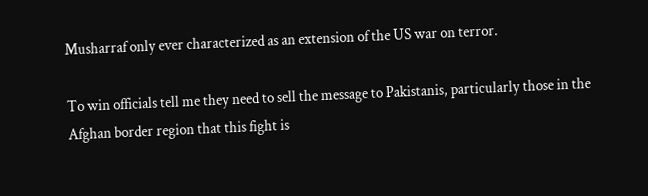Musharraf only ever characterized as an extension of the US war on terror.

To win officials tell me they need to sell the message to Pakistanis, particularly those in the Afghan border region that this fight is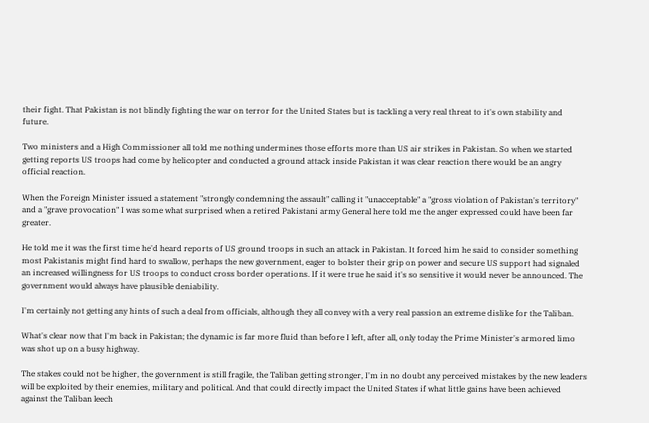their fight. That Pakistan is not blindly fighting the war on terror for the United States but is tackling a very real threat to it's own stability and future.

Two ministers and a High Commissioner all told me nothing undermines those efforts more than US air strikes in Pakistan. So when we started getting reports US troops had come by helicopter and conducted a ground attack inside Pakistan it was clear reaction there would be an angry official reaction.

When the Foreign Minister issued a statement "strongly condemning the assault" calling it "unacceptable" a "gross violation of Pakistan's territory" and a "grave provocation" I was some what surprised when a retired Pakistani army General here told me the anger expressed could have been far greater.

He told me it was the first time he'd heard reports of US ground troops in such an attack in Pakistan. It forced him he said to consider something most Pakistanis might find hard to swallow, perhaps the new government, eager to bolster their grip on power and secure US support had signaled an increased willingness for US troops to conduct cross border operations. If it were true he said it's so sensitive it would never be announced. The government would always have plausible deniability.

I'm certainly not getting any hints of such a deal from officials, although they all convey with a very real passion an extreme dislike for the Taliban.

What's clear now that I'm back in Pakistan; the dynamic is far more fluid than before I left, after all, only today the Prime Minister's armored limo was shot up on a busy highway.

The stakes could not be higher, the government is still fragile, the Taliban getting stronger, I'm in no doubt any perceived mistakes by the new leaders will be exploited by their enemies, military and political. And that could directly impact the United States if what little gains have been achieved against the Taliban leech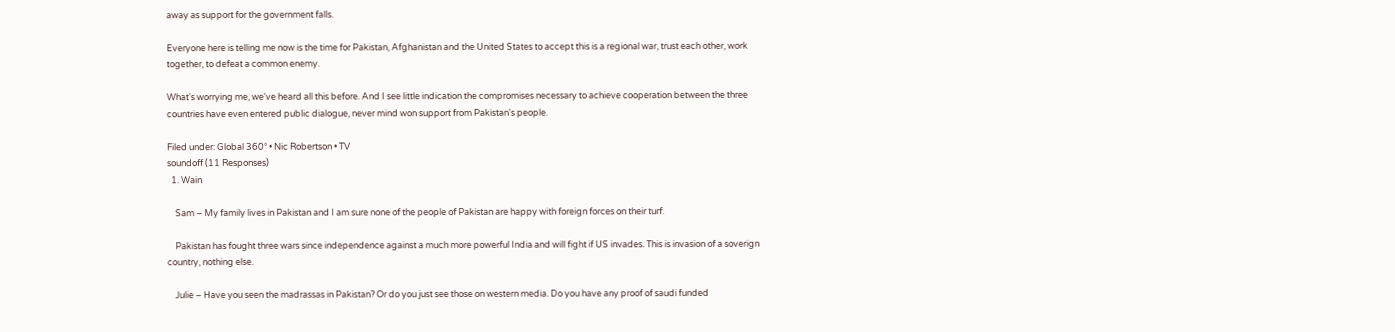away as support for the government falls.

Everyone here is telling me now is the time for Pakistan, Afghanistan and the United States to accept this is a regional war, trust each other, work together, to defeat a common enemy.

What's worrying me, we've heard all this before. And I see little indication the compromises necessary to achieve cooperation between the three countries have even entered public dialogue, never mind won support from Pakistan's people.

Filed under: Global 360° • Nic Robertson • TV
soundoff (11 Responses)
  1. Wain

    Sam – My family lives in Pakistan and I am sure none of the people of Pakistan are happy with foreign forces on their turf.

    Pakistan has fought three wars since independence against a much more powerful India and will fight if US invades. This is invasion of a soverign country, nothing else.

    Julie – Have you seen the madrassas in Pakistan? Or do you just see those on western media. Do you have any proof of saudi funded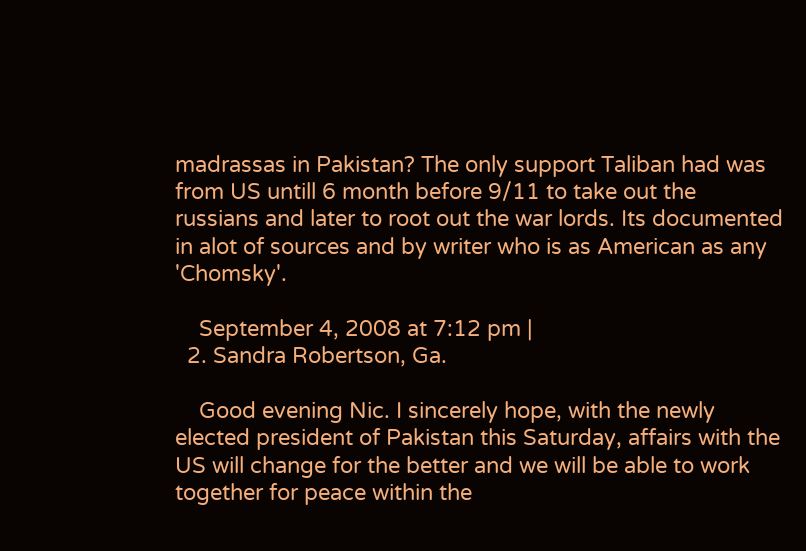madrassas in Pakistan? The only support Taliban had was from US untill 6 month before 9/11 to take out the russians and later to root out the war lords. Its documented in alot of sources and by writer who is as American as any 'Chomsky'.

    September 4, 2008 at 7:12 pm |
  2. Sandra Robertson, Ga.

    Good evening Nic. I sincerely hope, with the newly elected president of Pakistan this Saturday, affairs with the US will change for the better and we will be able to work together for peace within the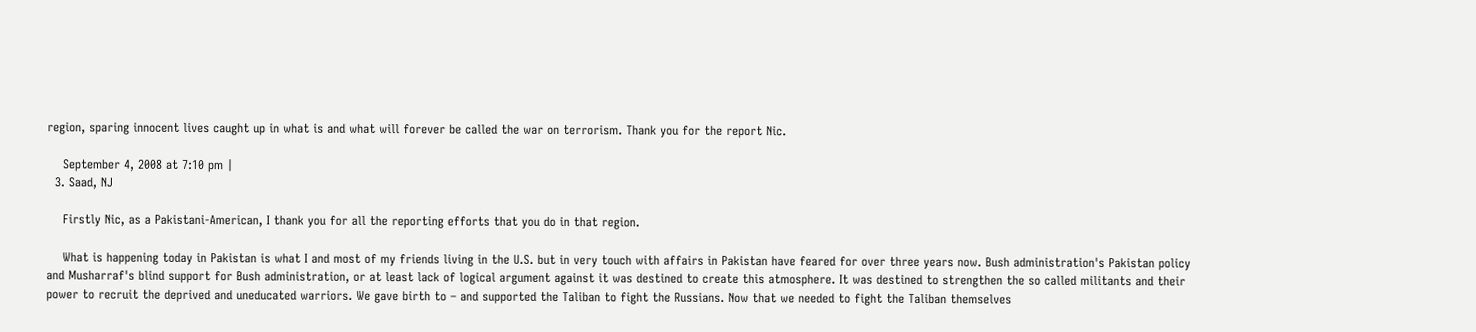region, sparing innocent lives caught up in what is and what will forever be called the war on terrorism. Thank you for the report Nic.

    September 4, 2008 at 7:10 pm |
  3. Saad, NJ

    Firstly Nic, as a Pakistani-American, I thank you for all the reporting efforts that you do in that region.

    What is happening today in Pakistan is what I and most of my friends living in the U.S. but in very touch with affairs in Pakistan have feared for over three years now. Bush administration's Pakistan policy and Musharraf's blind support for Bush administration, or at least lack of logical argument against it was destined to create this atmosphere. It was destined to strengthen the so called militants and their power to recruit the deprived and uneducated warriors. We gave birth to – and supported the Taliban to fight the Russians. Now that we needed to fight the Taliban themselves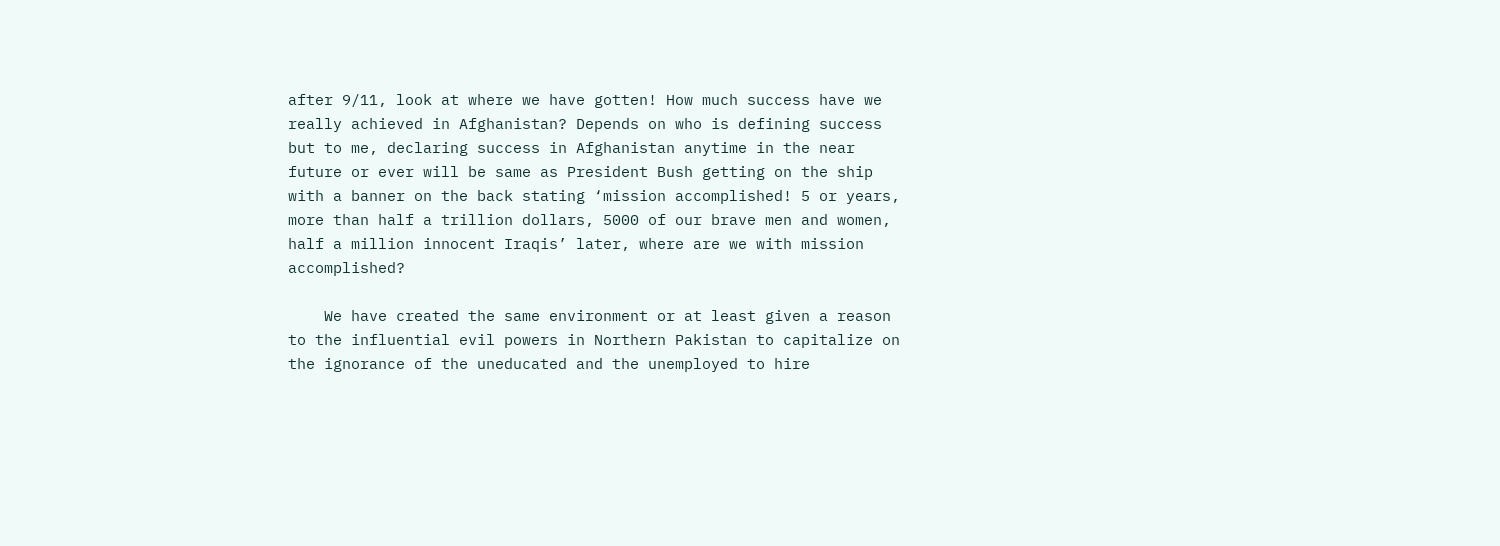after 9/11, look at where we have gotten! How much success have we really achieved in Afghanistan? Depends on who is defining success but to me, declaring success in Afghanistan anytime in the near future or ever will be same as President Bush getting on the ship with a banner on the back stating ‘mission accomplished! 5 or years, more than half a trillion dollars, 5000 of our brave men and women, half a million innocent Iraqis’ later, where are we with mission accomplished?

    We have created the same environment or at least given a reason to the influential evil powers in Northern Pakistan to capitalize on the ignorance of the uneducated and the unemployed to hire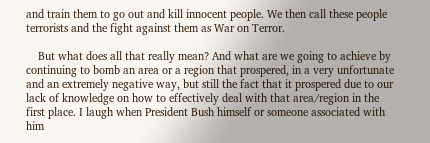and train them to go out and kill innocent people. We then call these people terrorists and the fight against them as War on Terror.

    But what does all that really mean? And what are we going to achieve by continuing to bomb an area or a region that prospered, in a very unfortunate and an extremely negative way, but still the fact that it prospered due to our lack of knowledge on how to effectively deal with that area/region in the first place. I laugh when President Bush himself or someone associated with him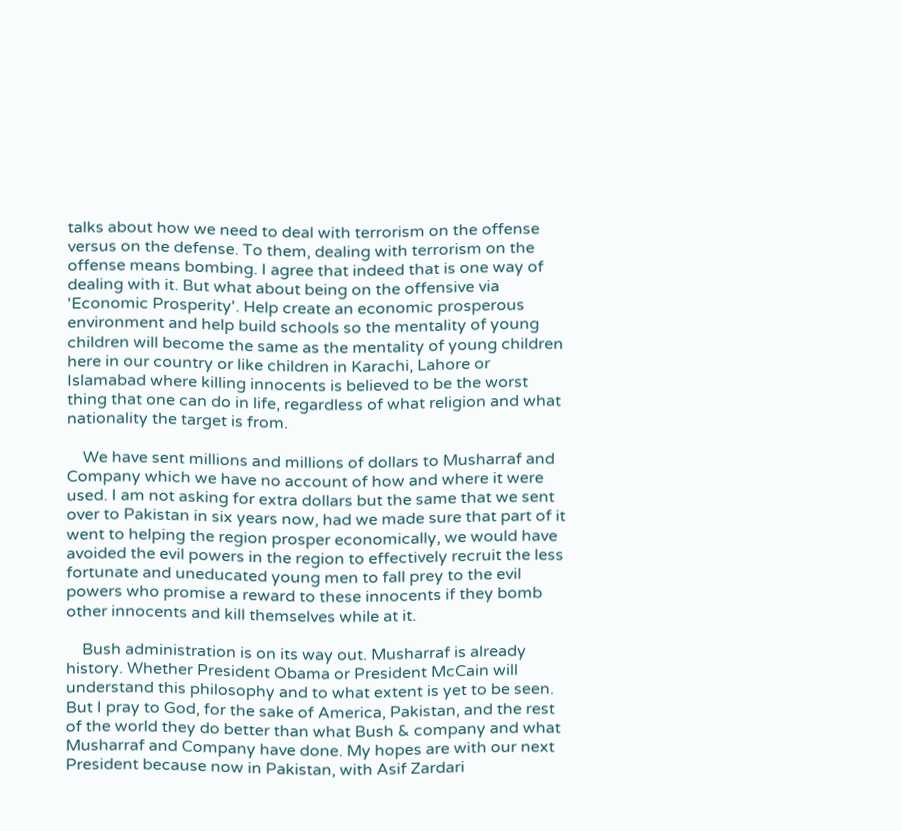talks about how we need to deal with terrorism on the offense versus on the defense. To them, dealing with terrorism on the offense means bombing. I agree that indeed that is one way of dealing with it. But what about being on the offensive via 'Economic Prosperity'. Help create an economic prosperous environment and help build schools so the mentality of young children will become the same as the mentality of young children here in our country or like children in Karachi, Lahore or Islamabad where killing innocents is believed to be the worst thing that one can do in life, regardless of what religion and what nationality the target is from.

    We have sent millions and millions of dollars to Musharraf and Company which we have no account of how and where it were used. I am not asking for extra dollars but the same that we sent over to Pakistan in six years now, had we made sure that part of it went to helping the region prosper economically, we would have avoided the evil powers in the region to effectively recruit the less fortunate and uneducated young men to fall prey to the evil powers who promise a reward to these innocents if they bomb other innocents and kill themselves while at it.

    Bush administration is on its way out. Musharraf is already history. Whether President Obama or President McCain will understand this philosophy and to what extent is yet to be seen. But I pray to God, for the sake of America, Pakistan, and the rest of the world they do better than what Bush & company and what Musharraf and Company have done. My hopes are with our next President because now in Pakistan, with Asif Zardari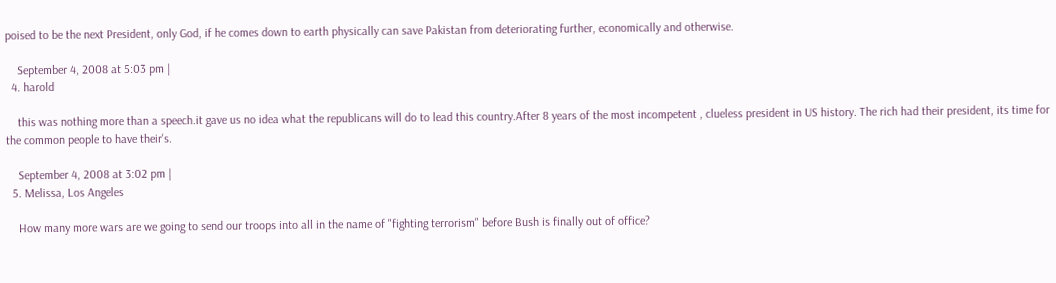poised to be the next President, only God, if he comes down to earth physically can save Pakistan from deteriorating further, economically and otherwise.

    September 4, 2008 at 5:03 pm |
  4. harold

    this was nothing more than a speech.it gave us no idea what the republicans will do to lead this country.After 8 years of the most incompetent , clueless president in US history. The rich had their president, its time for the common people to have their's.

    September 4, 2008 at 3:02 pm |
  5. Melissa, Los Angeles

    How many more wars are we going to send our troops into all in the name of "fighting terrorism" before Bush is finally out of office?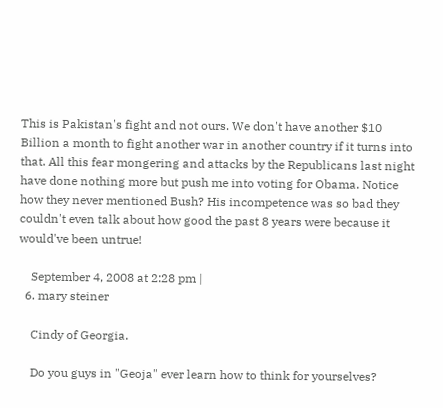This is Pakistan's fight and not ours. We don't have another $10 Billion a month to fight another war in another country if it turns into that. All this fear mongering and attacks by the Republicans last night have done nothing more but push me into voting for Obama. Notice how they never mentioned Bush? His incompetence was so bad they couldn't even talk about how good the past 8 years were because it would've been untrue!

    September 4, 2008 at 2:28 pm |
  6. mary steiner

    Cindy of Georgia.

    Do you guys in "Geoja" ever learn how to think for yourselves?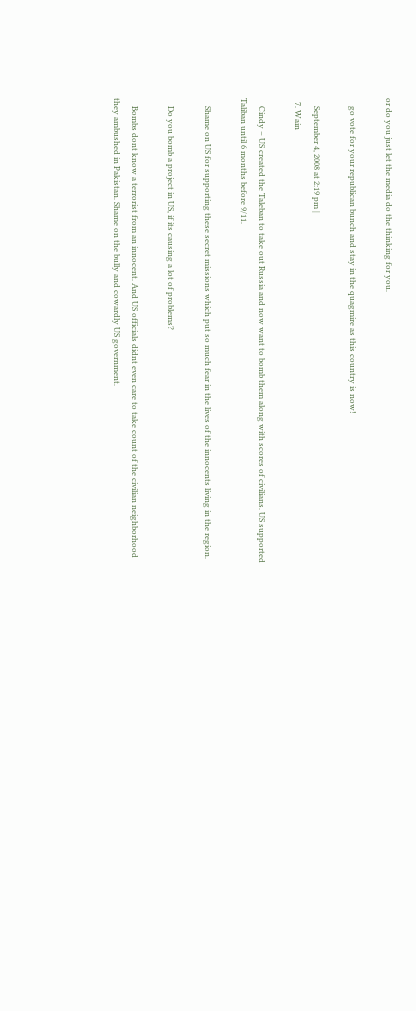or do you just let the media do the thinking for you.

    go vote for your republican bunch and stay in the quagmire as this country is now!

    September 4, 2008 at 2:19 pm |
  7. Wain

    Cindy – US created the Taleban to take out Russia and now want to bomb them along with scores of civilians. US supported Taliban until 6 months before 9/11.

    Shame on US for supporting these secret missions which put so much fear in the lives of the innocents living in the region.

    Do you bomb a project in US, if its causing a lot of problems?

    Bombs dont know a terrorist from an innocent. And US officials didnt even care to take count of the civilian neighborhood they ambushed in Pakistan. Shame on the bully and cowardly US government.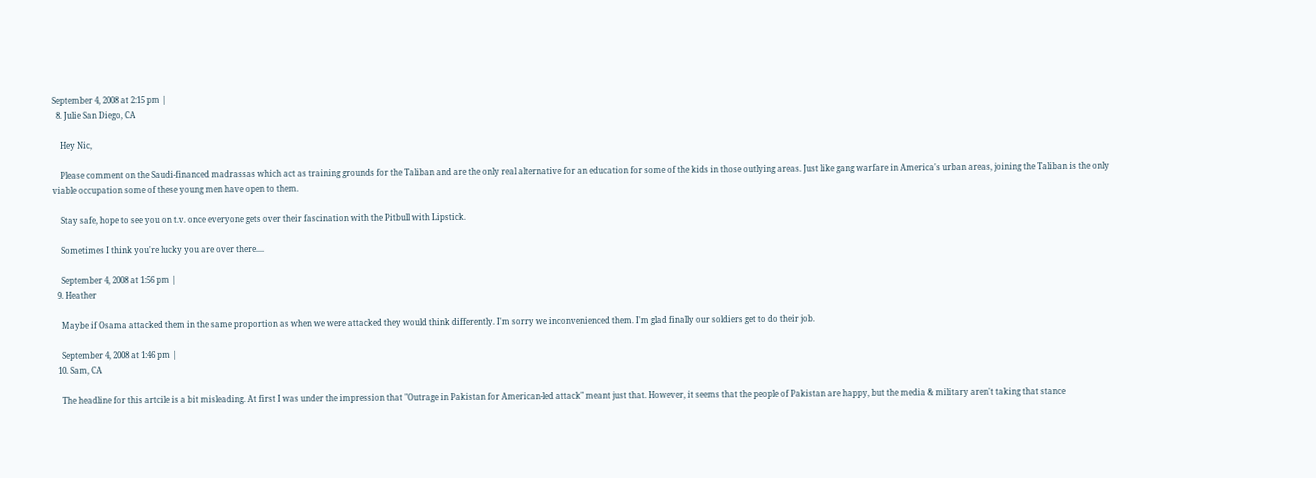September 4, 2008 at 2:15 pm |
  8. Julie San Diego, CA

    Hey Nic,

    Please comment on the Saudi-financed madrassas which act as training grounds for the Taliban and are the only real alternative for an education for some of the kids in those outlying areas. Just like gang warfare in America's urban areas, joining the Taliban is the only viable occupation some of these young men have open to them.

    Stay safe, hope to see you on t.v. once everyone gets over their fascination with the Pitbull with Lipstick.

    Sometimes I think you're lucky you are over there....

    September 4, 2008 at 1:56 pm |
  9. Heather

    Maybe if Osama attacked them in the same proportion as when we were attacked they would think differently. I'm sorry we inconvenienced them. I'm glad finally our soldiers get to do their job.

    September 4, 2008 at 1:46 pm |
  10. Sam, CA

    The headline for this artcile is a bit misleading. At first I was under the impression that "Outrage in Pakistan for American-led attack" meant just that. However, it seems that the people of Pakistan are happy, but the media & military aren't taking that stance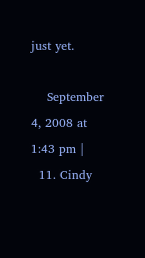just yet.

    September 4, 2008 at 1:43 pm |
  11. Cindy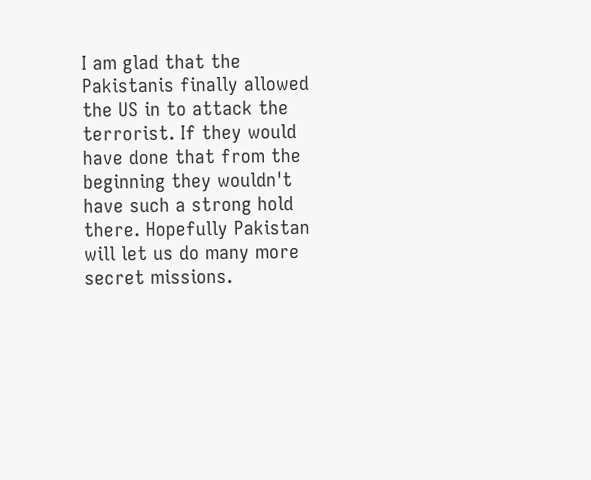I am glad that the Pakistanis finally allowed the US in to attack the terrorist. If they would have done that from the beginning they wouldn't have such a strong hold there. Hopefully Pakistan will let us do many more secret missions.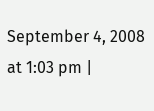September 4, 2008 at 1:03 pm |